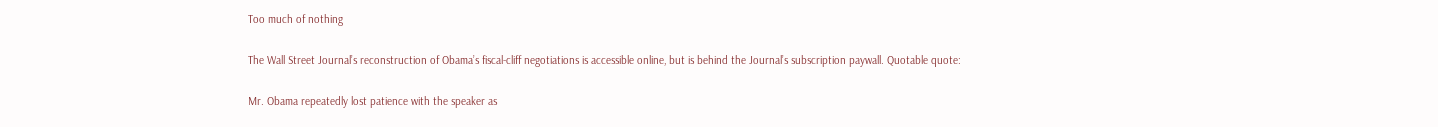Too much of nothing

The Wall Street Journal’s reconstruction of Obama’s fiscal-cliff negotiations is accessible online, but is behind the Journal’s subscription paywall. Quotable quote:

Mr. Obama repeatedly lost patience with the speaker as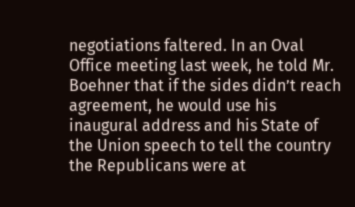negotiations faltered. In an Oval Office meeting last week, he told Mr. Boehner that if the sides didn’t reach agreement, he would use his inaugural address and his State of the Union speech to tell the country the Republicans were at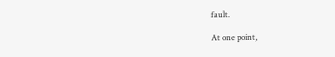fault.

At one point,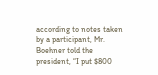according to notes taken by a participant, Mr. Boehner told the president, “I put $800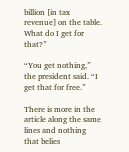billion [in tax revenue] on the table. What do I get for that?”

“You get nothing,” the president said. “I get that for free.”

There is more in the article along the same lines and nothing that belies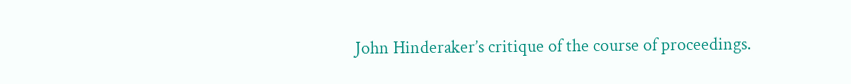John Hinderaker’s critique of the course of proceedings.